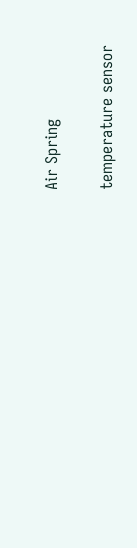Air Spring

temperature sensor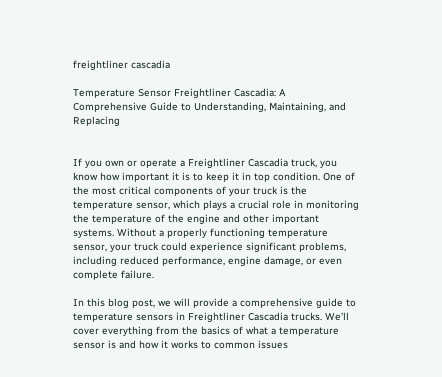freightliner cascadia

Temperature Sensor Freightliner Cascadia: A Comprehensive Guide to Understanding, Maintaining, and Replacing


If you own or operate a Freightliner Cascadia truck, you know how important it is to keep it in top condition. One of the most critical components of your truck is the temperature sensor, which plays a crucial role in monitoring the temperature of the engine and other important systems. Without a properly functioning temperature sensor, your truck could experience significant problems, including reduced performance, engine damage, or even complete failure.

In this blog post, we will provide a comprehensive guide to temperature sensors in Freightliner Cascadia trucks. We’ll cover everything from the basics of what a temperature sensor is and how it works to common issues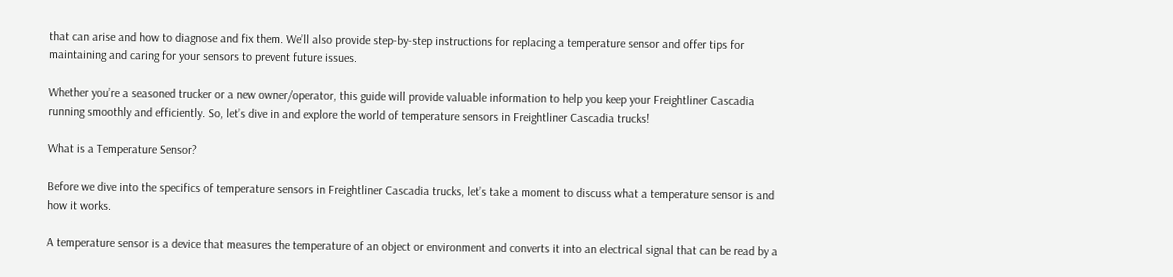that can arise and how to diagnose and fix them. We’ll also provide step-by-step instructions for replacing a temperature sensor and offer tips for maintaining and caring for your sensors to prevent future issues.

Whether you’re a seasoned trucker or a new owner/operator, this guide will provide valuable information to help you keep your Freightliner Cascadia running smoothly and efficiently. So, let’s dive in and explore the world of temperature sensors in Freightliner Cascadia trucks!

What is a Temperature Sensor?

Before we dive into the specifics of temperature sensors in Freightliner Cascadia trucks, let’s take a moment to discuss what a temperature sensor is and how it works.

A temperature sensor is a device that measures the temperature of an object or environment and converts it into an electrical signal that can be read by a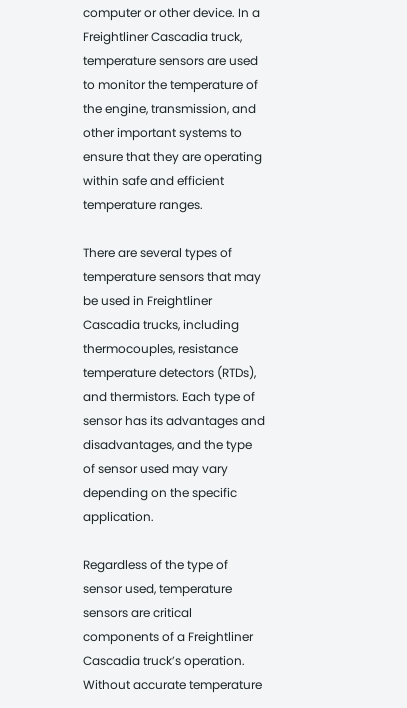computer or other device. In a Freightliner Cascadia truck, temperature sensors are used to monitor the temperature of the engine, transmission, and other important systems to ensure that they are operating within safe and efficient temperature ranges.

There are several types of temperature sensors that may be used in Freightliner Cascadia trucks, including thermocouples, resistance temperature detectors (RTDs), and thermistors. Each type of sensor has its advantages and disadvantages, and the type of sensor used may vary depending on the specific application.

Regardless of the type of sensor used, temperature sensors are critical components of a Freightliner Cascadia truck’s operation. Without accurate temperature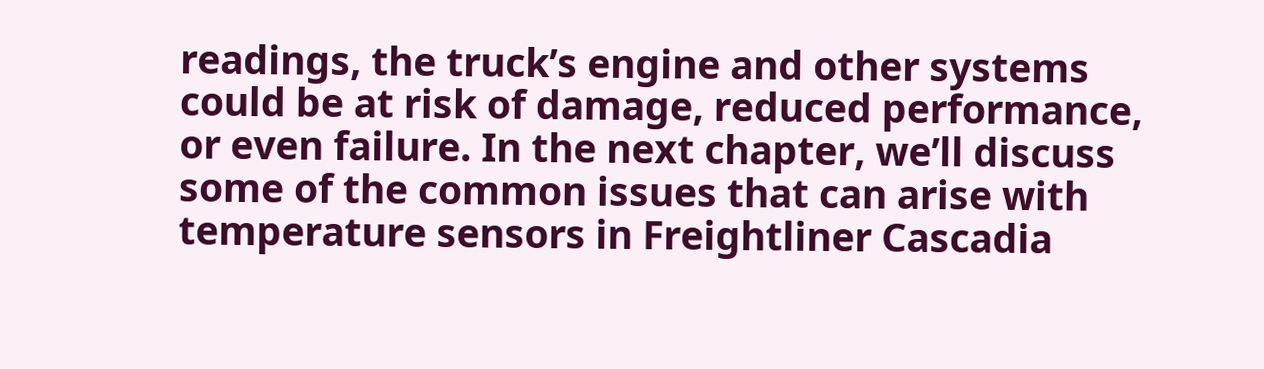readings, the truck’s engine and other systems could be at risk of damage, reduced performance, or even failure. In the next chapter, we’ll discuss some of the common issues that can arise with temperature sensors in Freightliner Cascadia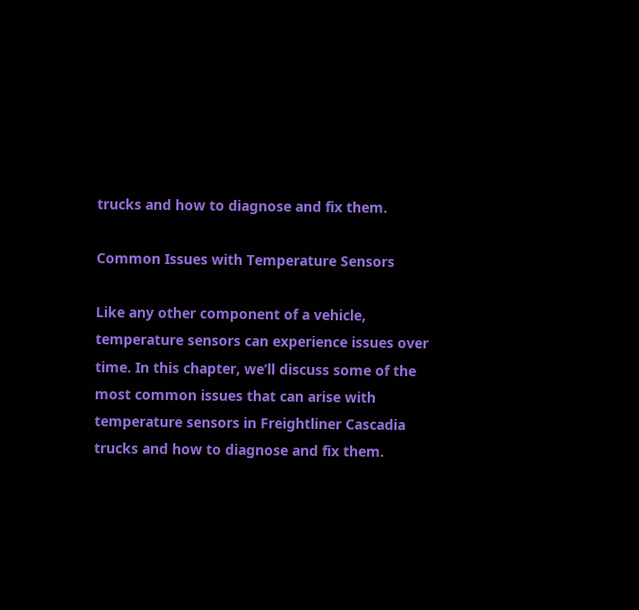trucks and how to diagnose and fix them.

Common Issues with Temperature Sensors

Like any other component of a vehicle, temperature sensors can experience issues over time. In this chapter, we’ll discuss some of the most common issues that can arise with temperature sensors in Freightliner Cascadia trucks and how to diagnose and fix them.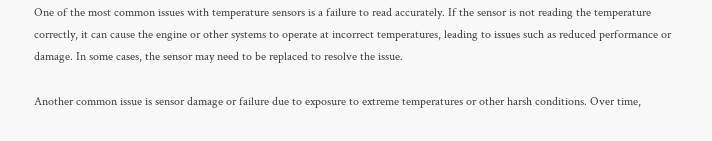One of the most common issues with temperature sensors is a failure to read accurately. If the sensor is not reading the temperature correctly, it can cause the engine or other systems to operate at incorrect temperatures, leading to issues such as reduced performance or damage. In some cases, the sensor may need to be replaced to resolve the issue.

Another common issue is sensor damage or failure due to exposure to extreme temperatures or other harsh conditions. Over time,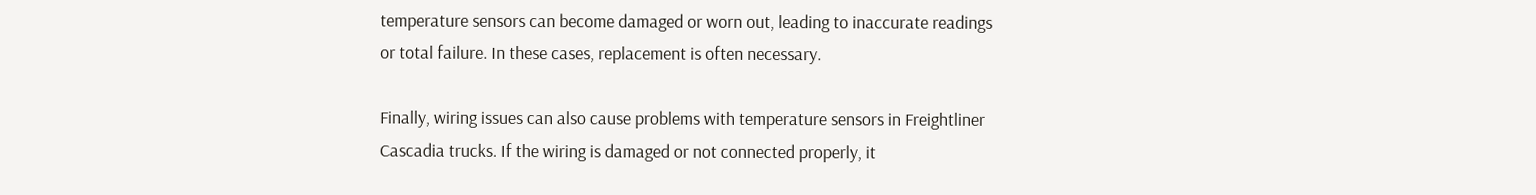temperature sensors can become damaged or worn out, leading to inaccurate readings or total failure. In these cases, replacement is often necessary.

Finally, wiring issues can also cause problems with temperature sensors in Freightliner Cascadia trucks. If the wiring is damaged or not connected properly, it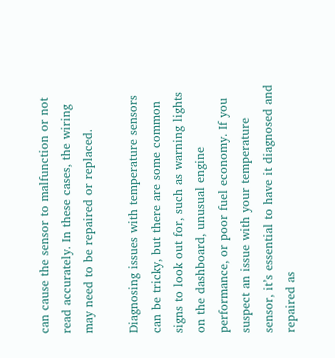can cause the sensor to malfunction or not read accurately. In these cases, the wiring may need to be repaired or replaced.

Diagnosing issues with temperature sensors can be tricky, but there are some common signs to look out for, such as warning lights on the dashboard, unusual engine performance, or poor fuel economy. If you suspect an issue with your temperature sensor, it’s essential to have it diagnosed and repaired as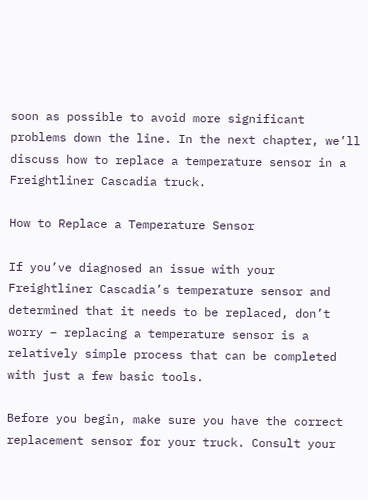soon as possible to avoid more significant problems down the line. In the next chapter, we’ll discuss how to replace a temperature sensor in a Freightliner Cascadia truck.

How to Replace a Temperature Sensor

If you’ve diagnosed an issue with your Freightliner Cascadia’s temperature sensor and determined that it needs to be replaced, don’t worry – replacing a temperature sensor is a relatively simple process that can be completed with just a few basic tools.

Before you begin, make sure you have the correct replacement sensor for your truck. Consult your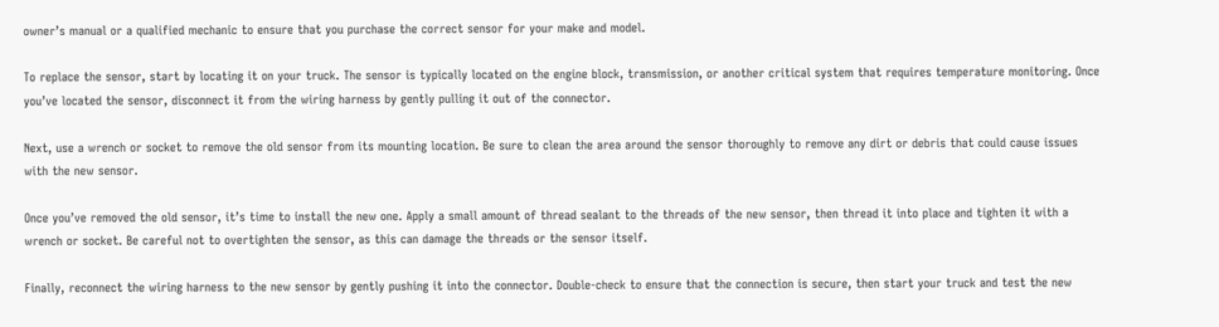owner’s manual or a qualified mechanic to ensure that you purchase the correct sensor for your make and model.

To replace the sensor, start by locating it on your truck. The sensor is typically located on the engine block, transmission, or another critical system that requires temperature monitoring. Once you’ve located the sensor, disconnect it from the wiring harness by gently pulling it out of the connector.

Next, use a wrench or socket to remove the old sensor from its mounting location. Be sure to clean the area around the sensor thoroughly to remove any dirt or debris that could cause issues with the new sensor.

Once you’ve removed the old sensor, it’s time to install the new one. Apply a small amount of thread sealant to the threads of the new sensor, then thread it into place and tighten it with a wrench or socket. Be careful not to overtighten the sensor, as this can damage the threads or the sensor itself.

Finally, reconnect the wiring harness to the new sensor by gently pushing it into the connector. Double-check to ensure that the connection is secure, then start your truck and test the new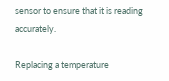sensor to ensure that it is reading accurately.

Replacing a temperature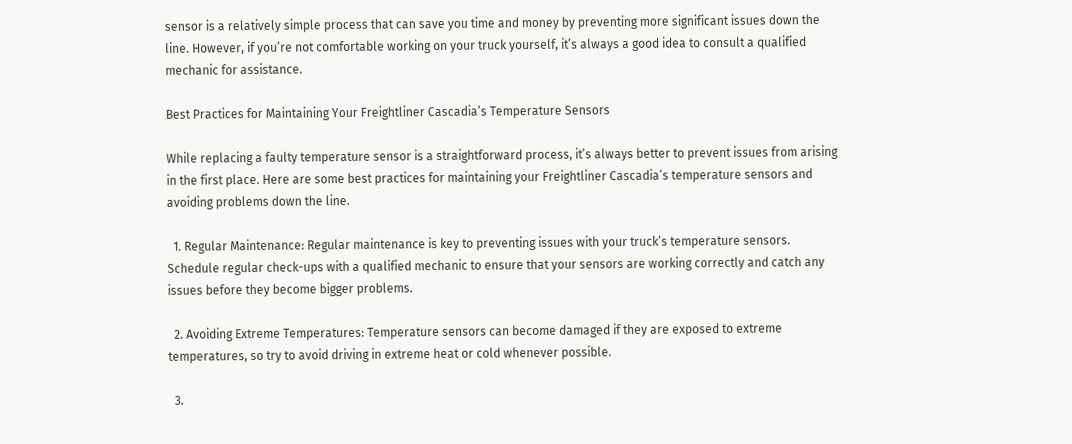sensor is a relatively simple process that can save you time and money by preventing more significant issues down the line. However, if you’re not comfortable working on your truck yourself, it’s always a good idea to consult a qualified mechanic for assistance.

Best Practices for Maintaining Your Freightliner Cascadia’s Temperature Sensors

While replacing a faulty temperature sensor is a straightforward process, it’s always better to prevent issues from arising in the first place. Here are some best practices for maintaining your Freightliner Cascadia’s temperature sensors and avoiding problems down the line.

  1. Regular Maintenance: Regular maintenance is key to preventing issues with your truck’s temperature sensors. Schedule regular check-ups with a qualified mechanic to ensure that your sensors are working correctly and catch any issues before they become bigger problems.

  2. Avoiding Extreme Temperatures: Temperature sensors can become damaged if they are exposed to extreme temperatures, so try to avoid driving in extreme heat or cold whenever possible.

  3.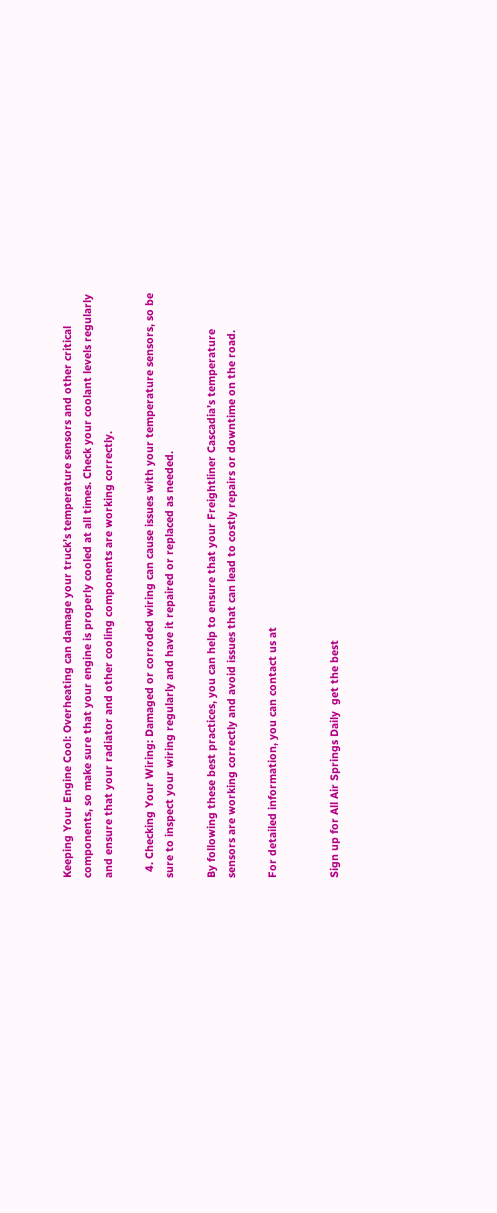Keeping Your Engine Cool: Overheating can damage your truck’s temperature sensors and other critical components, so make sure that your engine is properly cooled at all times. Check your coolant levels regularly and ensure that your radiator and other cooling components are working correctly.

  4. Checking Your Wiring: Damaged or corroded wiring can cause issues with your temperature sensors, so be sure to inspect your wiring regularly and have it repaired or replaced as needed.

By following these best practices, you can help to ensure that your Freightliner Cascadia’s temperature sensors are working correctly and avoid issues that can lead to costly repairs or downtime on the road.

For detailed information, you can contact us at


Sign up for All Air Springs Daily  get the best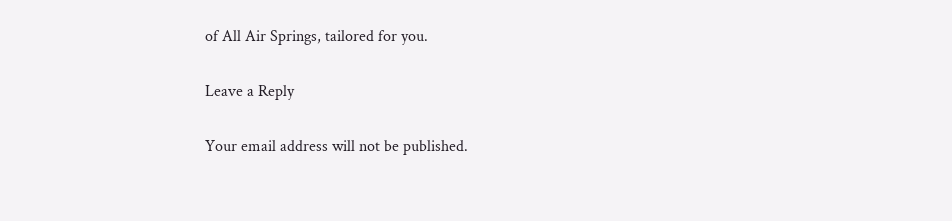of All Air Springs, tailored for you.

Leave a Reply

Your email address will not be published.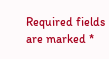Required fields are marked *